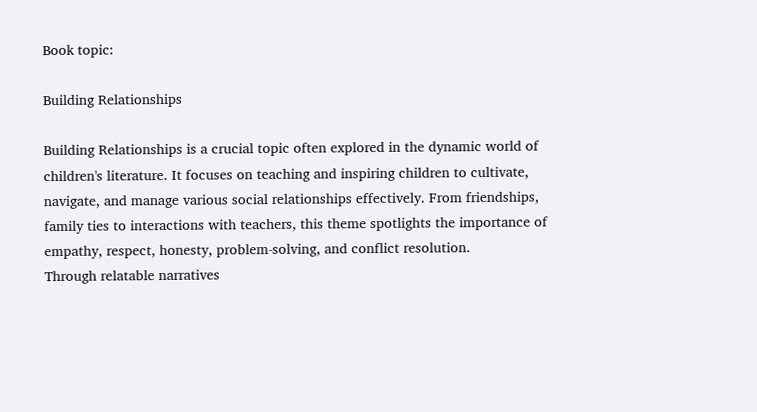Book topic:

Building Relationships

Building Relationships is a crucial topic often explored in the dynamic world of children's literature. It focuses on teaching and inspiring children to cultivate, navigate, and manage various social relationships effectively. From friendships, family ties to interactions with teachers, this theme spotlights the importance of empathy, respect, honesty, problem-solving, and conflict resolution.
Through relatable narratives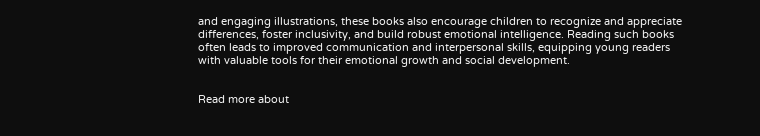and engaging illustrations, these books also encourage children to recognize and appreciate differences, foster inclusivity, and build robust emotional intelligence. Reading such books often leads to improved communication and interpersonal skills, equipping young readers with valuable tools for their emotional growth and social development.


Read more about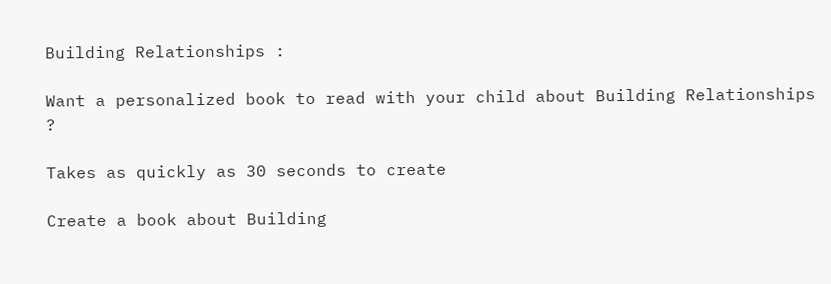Building Relationships :

Want a personalized book to read with your child about Building Relationships ?

Takes as quickly as 30 seconds to create

Create a book about Building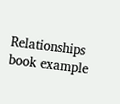Relationships book example